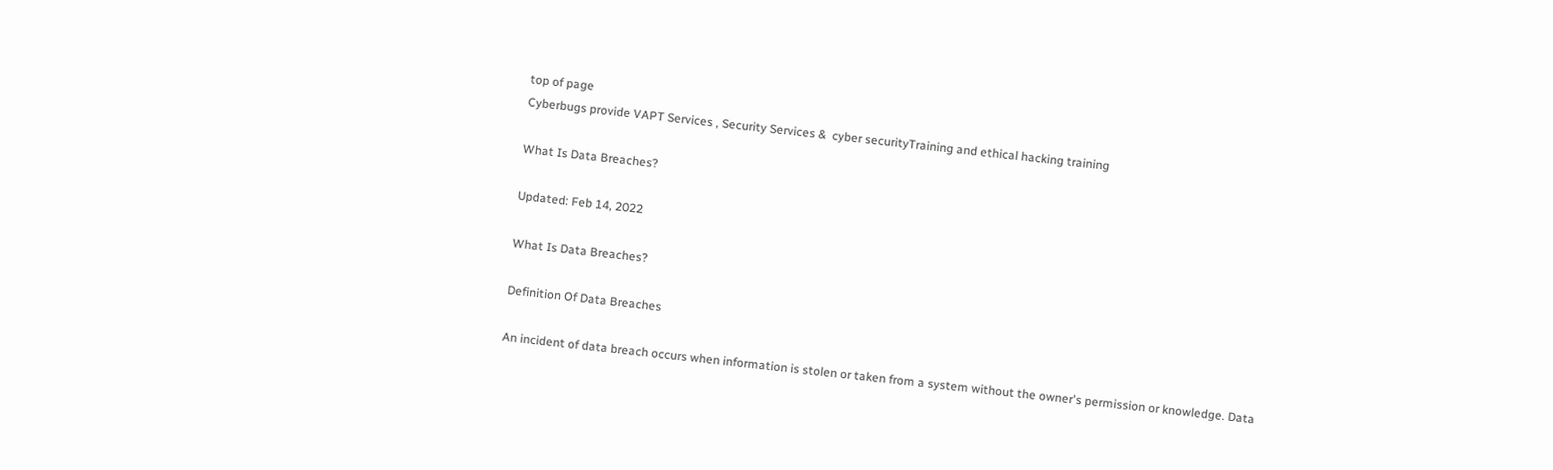top of page
Cyberbugs provide VAPT Services , Security Services &  cyber securityTraining and ethical hacking training

What Is Data Breaches?

Updated: Feb 14, 2022

What Is Data Breaches?

Definition Of Data Breaches

An incident of data breach occurs when information is stolen or taken from a system without the owner's permission or knowledge. Data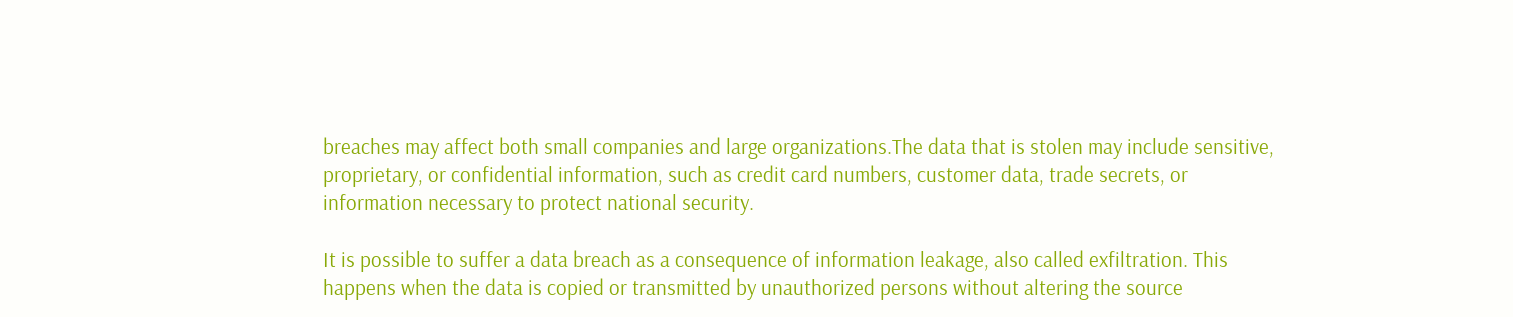breaches may affect both small companies and large organizations.The data that is stolen may include sensitive, proprietary, or confidential information, such as credit card numbers, customer data, trade secrets, or information necessary to protect national security.

It is possible to suffer a data breach as a consequence of information leakage, also called exfiltration. This happens when the data is copied or transmitted by unauthorized persons without altering the source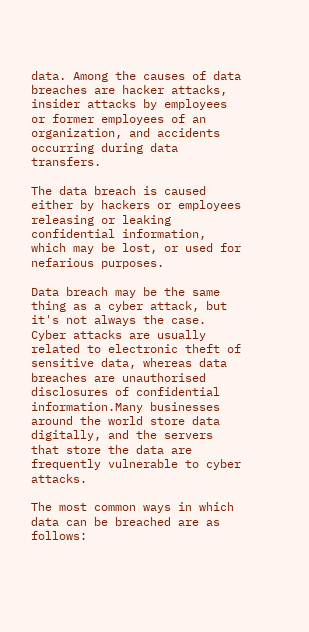data. Among the causes of data breaches are hacker attacks, insider attacks by employees or former employees of an organization, and accidents occurring during data transfers.

The data breach is caused either by hackers or employees releasing or leaking confidential information, which may be lost, or used for nefarious purposes.

Data breach may be the same thing as a cyber attack, but it's not always the case. Cyber attacks are usually related to electronic theft of sensitive data, whereas data breaches are unauthorised disclosures of confidential information.Many businesses around the world store data digitally, and the servers that store the data are frequently vulnerable to cyber attacks.

The most common ways in which data can be breached are as follows: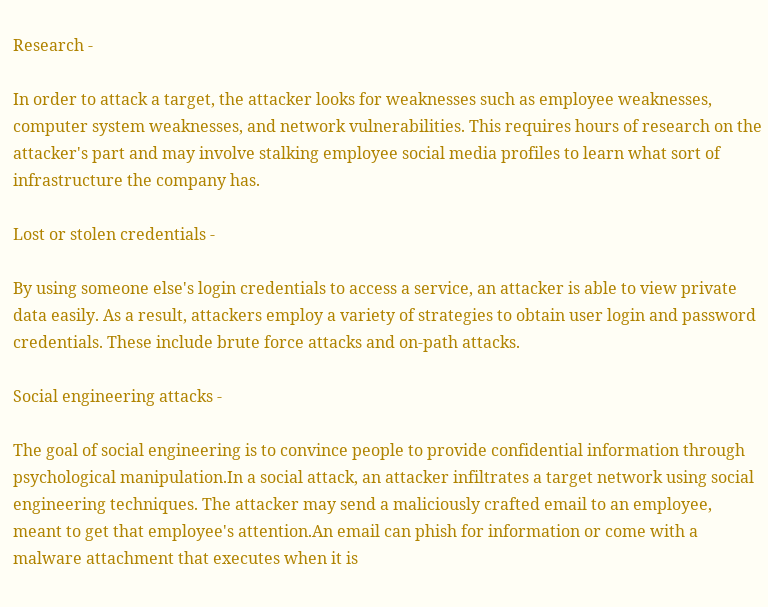Research -

In order to attack a target, the attacker looks for weaknesses such as employee weaknesses, computer system weaknesses, and network vulnerabilities. This requires hours of research on the attacker's part and may involve stalking employee social media profiles to learn what sort of infrastructure the company has.

Lost or stolen credentials -

By using someone else's login credentials to access a service, an attacker is able to view private data easily. As a result, attackers employ a variety of strategies to obtain user login and password credentials. These include brute force attacks and on-path attacks.

Social engineering attacks -

The goal of social engineering is to convince people to provide confidential information through psychological manipulation.In a social attack, an attacker infiltrates a target network using social engineering techniques. The attacker may send a maliciously crafted email to an employee, meant to get that employee's attention.An email can phish for information or come with a malware attachment that executes when it is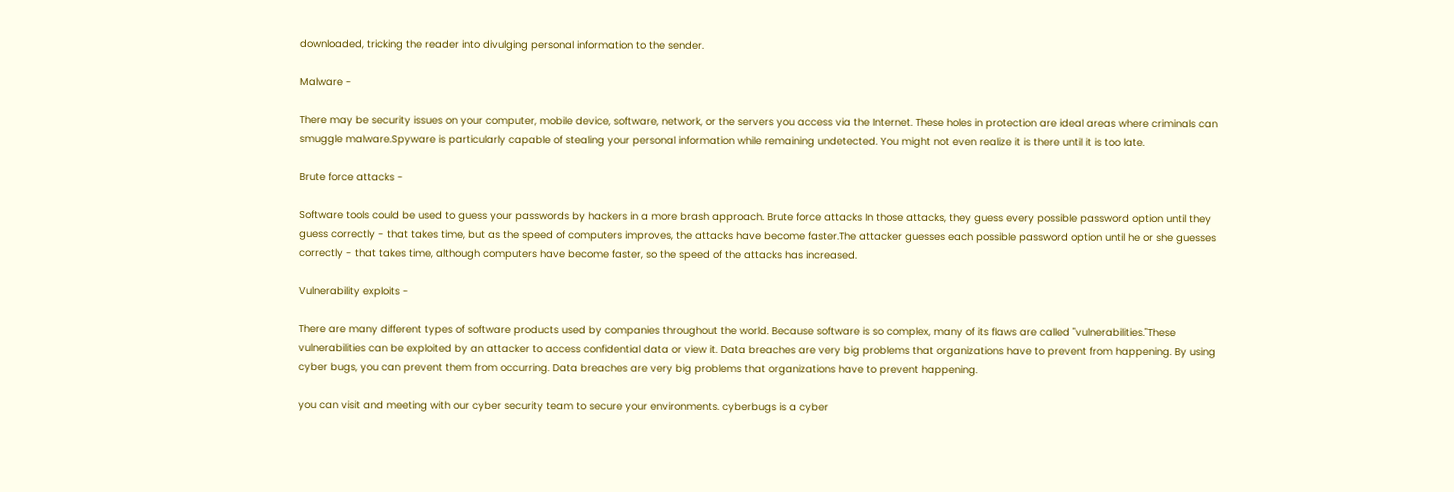downloaded, tricking the reader into divulging personal information to the sender.

Malware -

There may be security issues on your computer, mobile device, software, network, or the servers you access via the Internet. These holes in protection are ideal areas where criminals can smuggle malware.Spyware is particularly capable of stealing your personal information while remaining undetected. You might not even realize it is there until it is too late.

Brute force attacks -

Software tools could be used to guess your passwords by hackers in a more brash approach. Brute force attacks In those attacks, they guess every possible password option until they guess correctly - that takes time, but as the speed of computers improves, the attacks have become faster.The attacker guesses each possible password option until he or she guesses correctly - that takes time, although computers have become faster, so the speed of the attacks has increased.

Vulnerability exploits -

There are many different types of software products used by companies throughout the world. Because software is so complex, many of its flaws are called "vulnerabilities."These vulnerabilities can be exploited by an attacker to access confidential data or view it. Data breaches are very big problems that organizations have to prevent from happening. By using cyber bugs, you can prevent them from occurring. Data breaches are very big problems that organizations have to prevent happening.

you can visit and meeting with our cyber security team to secure your environments. cyberbugs is a cyber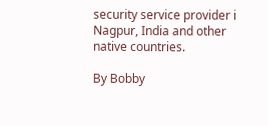security service provider i Nagpur, India and other native countries.

By Bobby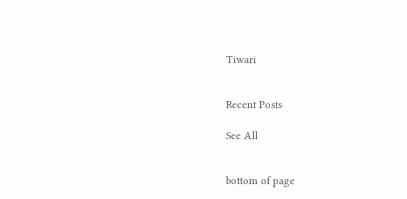Tiwari


Recent Posts

See All


bottom of page